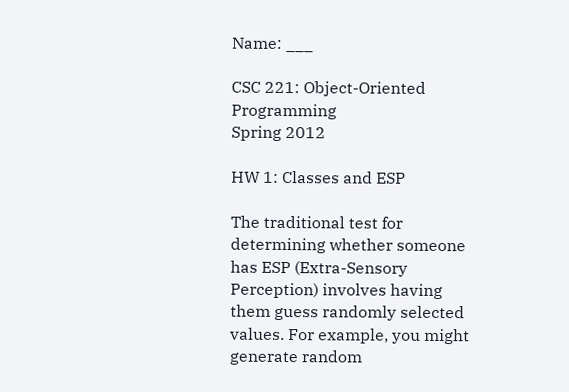Name: ___

CSC 221: Object-Oriented Programming
Spring 2012

HW 1: Classes and ESP

The traditional test for determining whether someone has ESP (Extra-Sensory Perception) involves having them guess randomly selected values. For example, you might generate random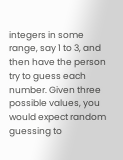integers in some range, say 1 to 3, and then have the person try to guess each number. Given three possible values, you would expect random guessing to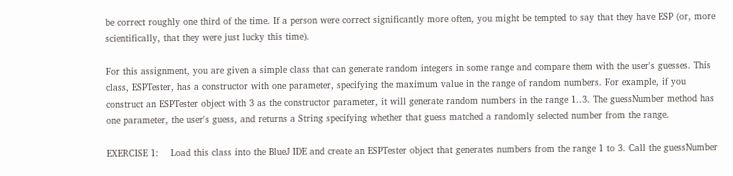be correct roughly one third of the time. If a person were correct significantly more often, you might be tempted to say that they have ESP (or, more scientifically, that they were just lucky this time).

For this assignment, you are given a simple class that can generate random integers in some range and compare them with the user's guesses. This class, ESPTester, has a constructor with one parameter, specifying the maximum value in the range of random numbers. For example, if you construct an ESPTester object with 3 as the constructor parameter, it will generate random numbers in the range 1..3. The guessNumber method has one parameter, the user's guess, and returns a String specifying whether that guess matched a randomly selected number from the range.

EXERCISE 1:    Load this class into the BlueJ IDE and create an ESPTester object that generates numbers from the range 1 to 3. Call the guessNumber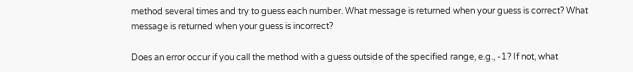method several times and try to guess each number. What message is returned when your guess is correct? What message is returned when your guess is incorrect?

Does an error occur if you call the method with a guess outside of the specified range, e.g., -1? If not, what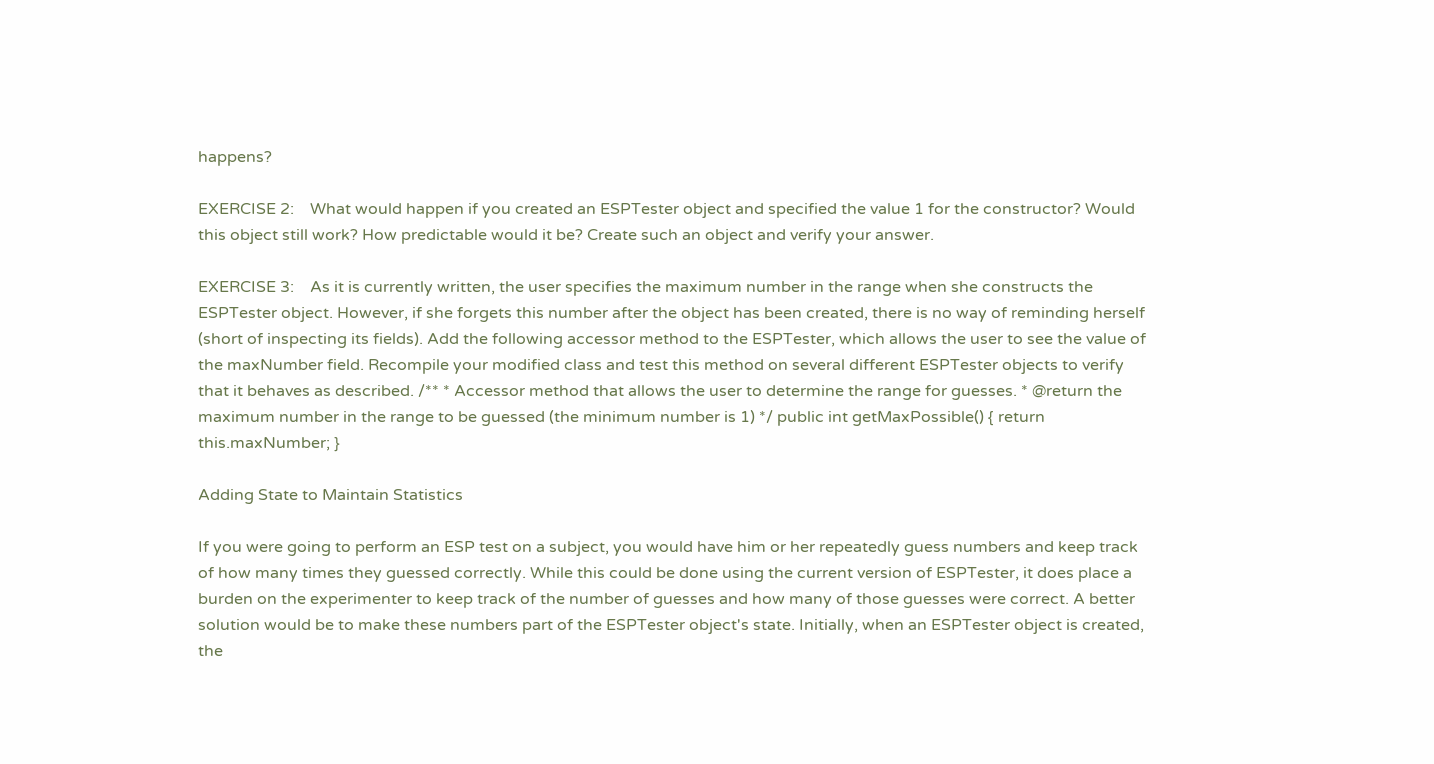happens?

EXERCISE 2:    What would happen if you created an ESPTester object and specified the value 1 for the constructor? Would this object still work? How predictable would it be? Create such an object and verify your answer.

EXERCISE 3:    As it is currently written, the user specifies the maximum number in the range when she constructs the ESPTester object. However, if she forgets this number after the object has been created, there is no way of reminding herself (short of inspecting its fields). Add the following accessor method to the ESPTester, which allows the user to see the value of the maxNumber field. Recompile your modified class and test this method on several different ESPTester objects to verify that it behaves as described. /** * Accessor method that allows the user to determine the range for guesses. * @return the maximum number in the range to be guessed (the minimum number is 1) */ public int getMaxPossible() { return this.maxNumber; }

Adding State to Maintain Statistics

If you were going to perform an ESP test on a subject, you would have him or her repeatedly guess numbers and keep track of how many times they guessed correctly. While this could be done using the current version of ESPTester, it does place a burden on the experimenter to keep track of the number of guesses and how many of those guesses were correct. A better solution would be to make these numbers part of the ESPTester object's state. Initially, when an ESPTester object is created, the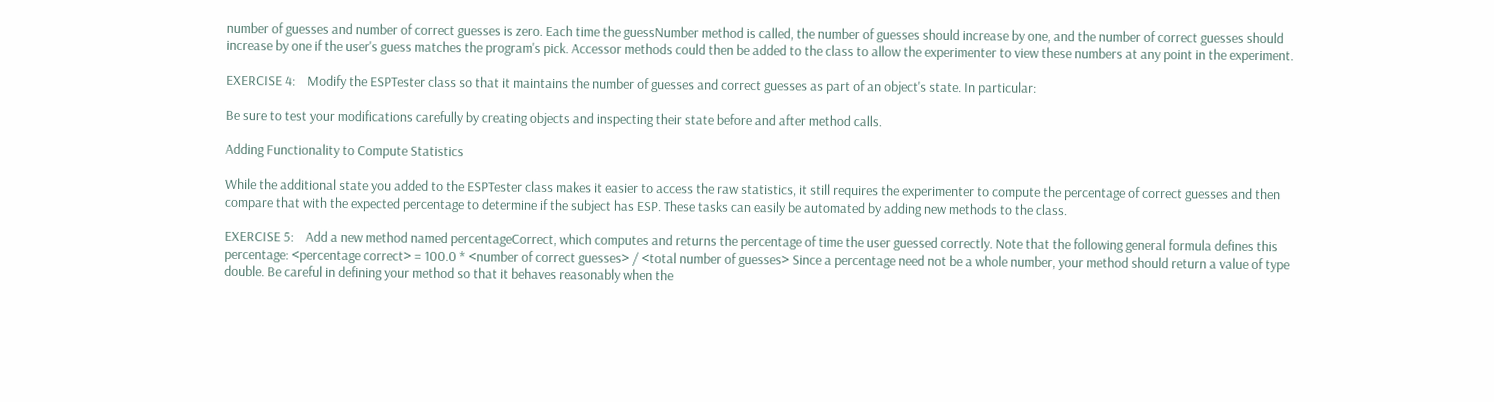number of guesses and number of correct guesses is zero. Each time the guessNumber method is called, the number of guesses should increase by one, and the number of correct guesses should increase by one if the user's guess matches the program's pick. Accessor methods could then be added to the class to allow the experimenter to view these numbers at any point in the experiment.

EXERCISE 4:    Modify the ESPTester class so that it maintains the number of guesses and correct guesses as part of an object's state. In particular:

Be sure to test your modifications carefully by creating objects and inspecting their state before and after method calls.

Adding Functionality to Compute Statistics

While the additional state you added to the ESPTester class makes it easier to access the raw statistics, it still requires the experimenter to compute the percentage of correct guesses and then compare that with the expected percentage to determine if the subject has ESP. These tasks can easily be automated by adding new methods to the class.

EXERCISE 5:    Add a new method named percentageCorrect, which computes and returns the percentage of time the user guessed correctly. Note that the following general formula defines this percentage: <percentage correct> = 100.0 * <number of correct guesses> / <total number of guesses> Since a percentage need not be a whole number, your method should return a value of type double. Be careful in defining your method so that it behaves reasonably when the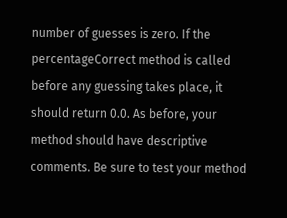number of guesses is zero. If the percentageCorrect method is called before any guessing takes place, it should return 0.0. As before, your method should have descriptive comments. Be sure to test your method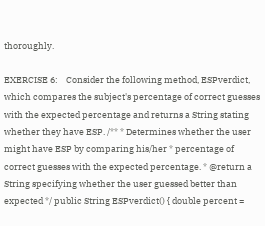thoroughly.

EXERCISE 6:    Consider the following method, ESPverdict, which compares the subject's percentage of correct guesses with the expected percentage and returns a String stating whether they have ESP. /** * Determines whether the user might have ESP by comparing his/her * percentage of correct guesses with the expected percentage. * @return a String specifying whether the user guessed better than expected */ public String ESPverdict() { double percent =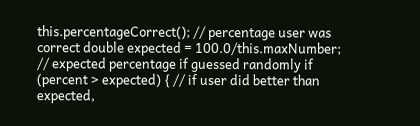this.percentageCorrect(); // percentage user was correct double expected = 100.0/this.maxNumber; // expected percentage if guessed randomly if (percent > expected) { // if user did better than expected,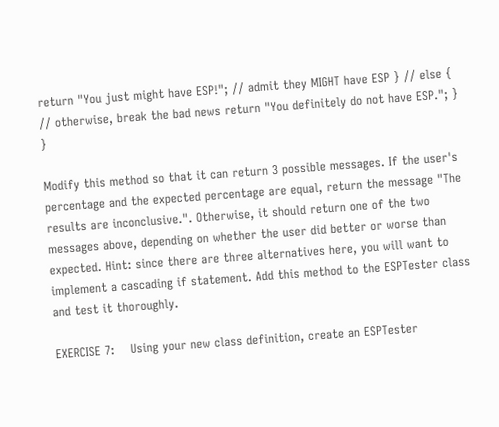return "You just might have ESP!"; // admit they MIGHT have ESP } // else { // otherwise, break the bad news return "You definitely do not have ESP."; } }

Modify this method so that it can return 3 possible messages. If the user's percentage and the expected percentage are equal, return the message "The results are inconclusive.". Otherwise, it should return one of the two messages above, depending on whether the user did better or worse than expected. Hint: since there are three alternatives here, you will want to implement a cascading if statement. Add this method to the ESPTester class and test it thoroughly.

EXERCISE 7:    Using your new class definition, create an ESPTester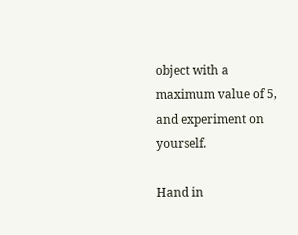object with a maximum value of 5, and experiment on yourself.

Hand in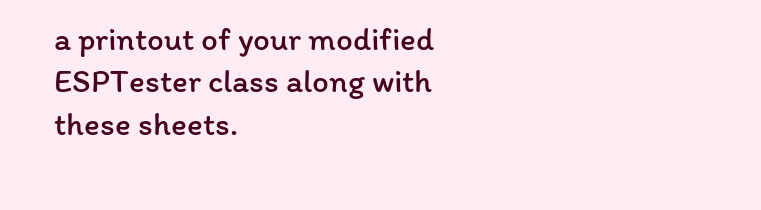a printout of your modified ESPTester class along with these sheets.